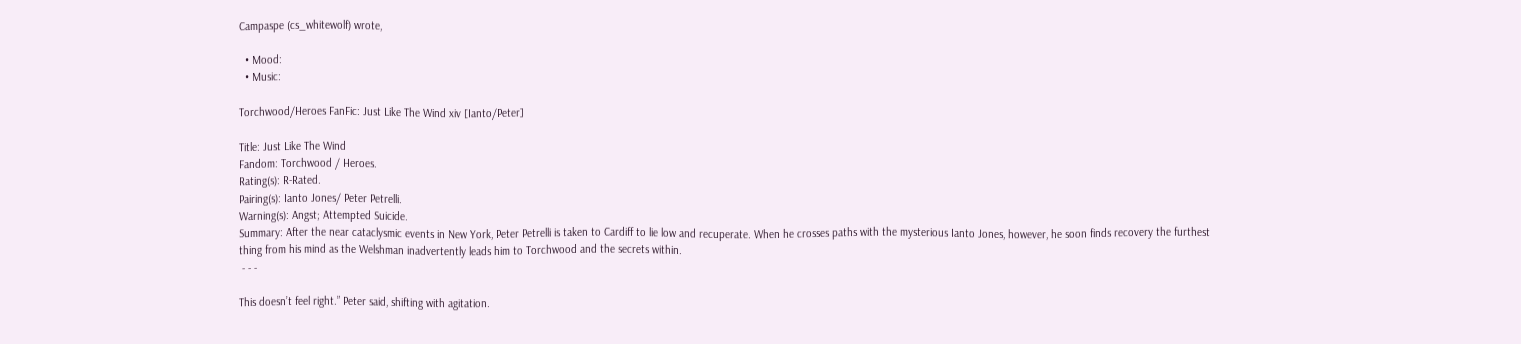Campaspe (cs_whitewolf) wrote,

  • Mood:
  • Music:

Torchwood/Heroes FanFic: Just Like The Wind xiv [Ianto/Peter]

Title: Just Like The Wind
Fandom: Torchwood / Heroes.
Rating(s): R-Rated.
Pairing(s): Ianto Jones/ Peter Petrelli.
Warning(s): Angst; Attempted Suicide.
Summary: After the near cataclysmic events in New York, Peter Petrelli is taken to Cardiff to lie low and recuperate. When he crosses paths with the mysterious Ianto Jones, however, he soon finds recovery the furthest thing from his mind as the Welshman inadvertently leads him to Torchwood and the secrets within.
 - - -

This doesn’t feel right.” Peter said, shifting with agitation.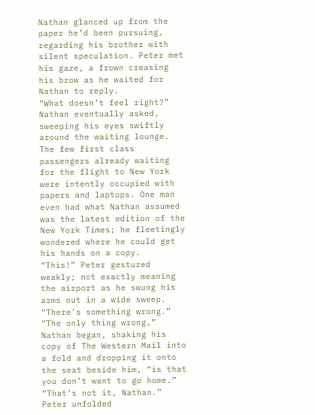Nathan glanced up from the paper he’d been pursuing, regarding his brother with silent speculation. Peter met his gaze, a frown creasing his brow as he waited for Nathan to reply.
“What doesn’t feel right?” Nathan eventually asked, sweeping his eyes swiftly around the waiting lounge. The few first class passengers already waiting for the flight to New York were intently occupied with papers and laptops. One man even had what Nathan assumed was the latest edition of the New York Times; he fleetingly wondered where he could get his hands on a copy.
“This!” Peter gestured weakly; not exactly meaning the airport as he swung his arms out in a wide sweep. “There’s something wrong.”
“The only thing wrong,” Nathan began, shaking his copy of The Western Mail into a fold and dropping it onto the seat beside him, “is that you don’t want to go home.”
“That’s not it, Nathan.” Peter unfolded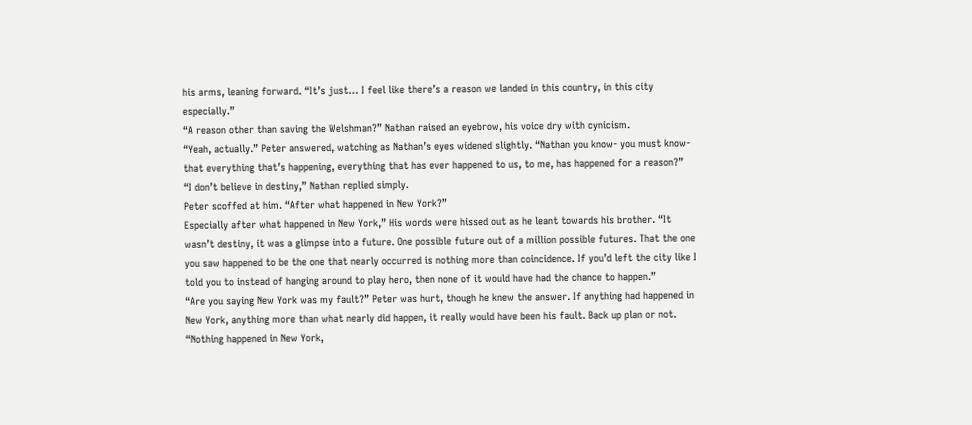his arms, leaning forward. “It’s just… I feel like there’s a reason we landed in this country, in this city especially.”
“A reason other than saving the Welshman?” Nathan raised an eyebrow, his voice dry with cynicism.
“Yeah, actually.” Peter answered, watching as Nathan’s eyes widened slightly. “Nathan you know- you must know- that everything that’s happening, everything that has ever happened to us, to me, has happened for a reason?”
“I don’t believe in destiny,” Nathan replied simply.
Peter scoffed at him. “After what happened in New York?”
Especially after what happened in New York,” His words were hissed out as he leant towards his brother. “It wasn’t destiny, it was a glimpse into a future. One possible future out of a million possible futures. That the one you saw happened to be the one that nearly occurred is nothing more than coincidence. If you’d left the city like I told you to instead of hanging around to play hero, then none of it would have had the chance to happen.”
“Are you saying New York was my fault?” Peter was hurt, though he knew the answer. If anything had happened in New York, anything more than what nearly did happen, it really would have been his fault. Back up plan or not.
“Nothing happened in New York,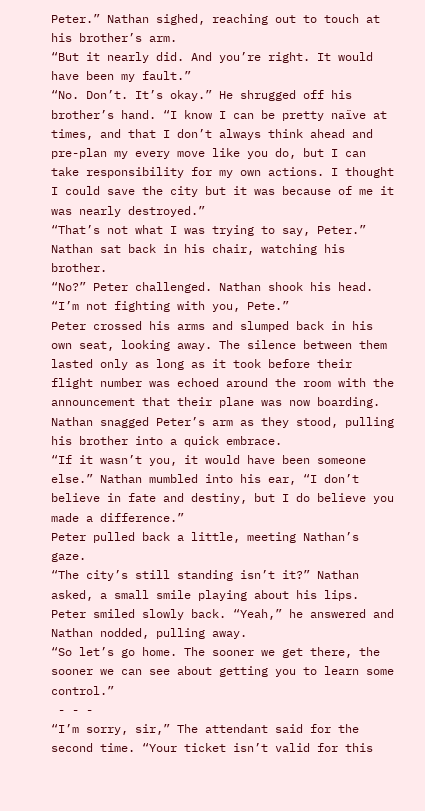Peter.” Nathan sighed, reaching out to touch at his brother’s arm.
“But it nearly did. And you’re right. It would have been my fault.”
“No. Don’t. It’s okay.” He shrugged off his brother’s hand. “I know I can be pretty naïve at times, and that I don’t always think ahead and pre-plan my every move like you do, but I can take responsibility for my own actions. I thought I could save the city but it was because of me it was nearly destroyed.”
“That’s not what I was trying to say, Peter.” Nathan sat back in his chair, watching his brother.
“No?” Peter challenged. Nathan shook his head.
“I’m not fighting with you, Pete.”
Peter crossed his arms and slumped back in his own seat, looking away. The silence between them lasted only as long as it took before their flight number was echoed around the room with the announcement that their plane was now boarding.
Nathan snagged Peter’s arm as they stood, pulling his brother into a quick embrace.
“If it wasn’t you, it would have been someone else.” Nathan mumbled into his ear, “I don’t believe in fate and destiny, but I do believe you made a difference.”
Peter pulled back a little, meeting Nathan’s gaze.
“The city’s still standing isn’t it?” Nathan asked, a small smile playing about his lips.
Peter smiled slowly back. “Yeah,” he answered and Nathan nodded, pulling away.
“So let’s go home. The sooner we get there, the sooner we can see about getting you to learn some control.”
 - - -
“I’m sorry, sir,” The attendant said for the second time. “Your ticket isn’t valid for this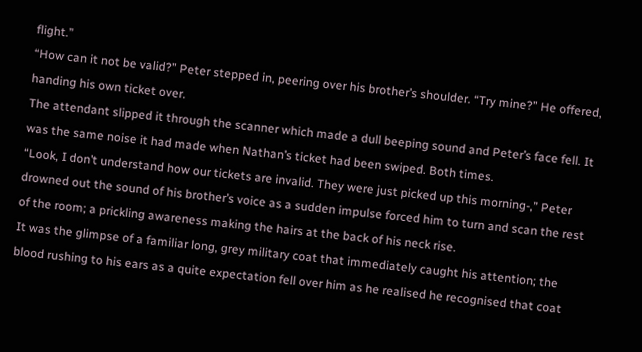flight.”
“How can it not be valid?” Peter stepped in, peering over his brother’s shoulder. “Try mine?” He offered, handing his own ticket over.
The attendant slipped it through the scanner which made a dull beeping sound and Peter’s face fell. It was the same noise it had made when Nathan’s ticket had been swiped. Both times.
“Look, I don’t understand how our tickets are invalid. They were just picked up this morning-,” Peter drowned out the sound of his brother’s voice as a sudden impulse forced him to turn and scan the rest of the room; a prickling awareness making the hairs at the back of his neck rise.
It was the glimpse of a familiar long, grey military coat that immediately caught his attention; the blood rushing to his ears as a quite expectation fell over him as he realised he recognised that coat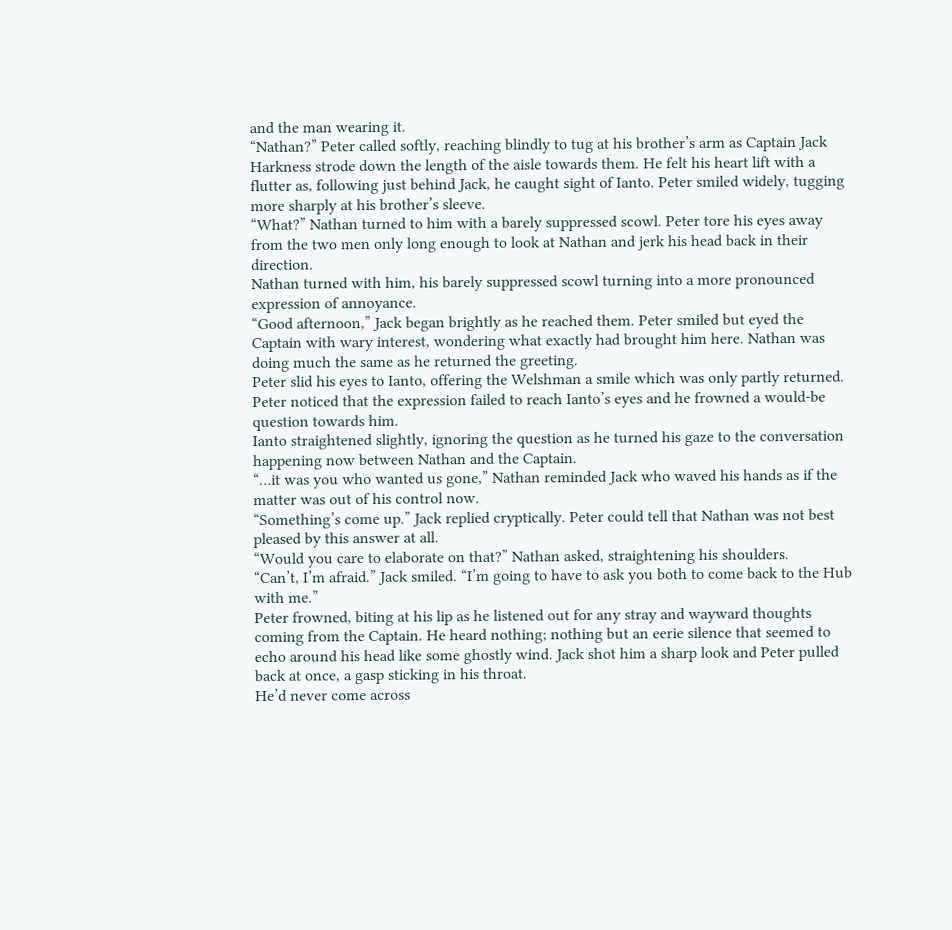and the man wearing it.
“Nathan?” Peter called softly, reaching blindly to tug at his brother’s arm as Captain Jack Harkness strode down the length of the aisle towards them. He felt his heart lift with a flutter as, following just behind Jack, he caught sight of Ianto. Peter smiled widely, tugging more sharply at his brother’s sleeve.
“What?” Nathan turned to him with a barely suppressed scowl. Peter tore his eyes away from the two men only long enough to look at Nathan and jerk his head back in their direction.
Nathan turned with him, his barely suppressed scowl turning into a more pronounced expression of annoyance.
“Good afternoon,” Jack began brightly as he reached them. Peter smiled but eyed the Captain with wary interest, wondering what exactly had brought him here. Nathan was doing much the same as he returned the greeting.
Peter slid his eyes to Ianto, offering the Welshman a smile which was only partly returned. Peter noticed that the expression failed to reach Ianto’s eyes and he frowned a would-be question towards him.
Ianto straightened slightly, ignoring the question as he turned his gaze to the conversation happening now between Nathan and the Captain.
“…it was you who wanted us gone,” Nathan reminded Jack who waved his hands as if the matter was out of his control now.
“Something’s come up.” Jack replied cryptically. Peter could tell that Nathan was not best pleased by this answer at all.
“Would you care to elaborate on that?” Nathan asked, straightening his shoulders.
“Can’t, I’m afraid.” Jack smiled. “I’m going to have to ask you both to come back to the Hub with me.”
Peter frowned, biting at his lip as he listened out for any stray and wayward thoughts coming from the Captain. He heard nothing; nothing but an eerie silence that seemed to echo around his head like some ghostly wind. Jack shot him a sharp look and Peter pulled back at once, a gasp sticking in his throat.
He’d never come across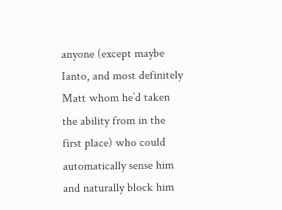anyone (except maybe Ianto, and most definitely Matt whom he’d taken the ability from in the first place) who could automatically sense him and naturally block him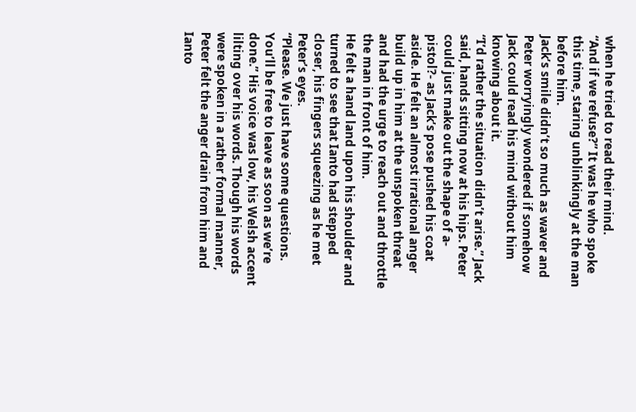when he tried to read their mind.
“And if we refuse?” It was he who spoke this time, staring unblinkingly at the man before him.
Jack’s smile didn’t so much as waver and Peter worryingly wondered if somehow Jack could read his mind without him knowing about it.
“I’d rather the situation didn’t arise.” Jack said, hands sitting now at his hips. Peter could just make out the shape of a- pistol?- as Jack’s pose pushed his coat aside. He felt an almost irrational anger build up in him at the unspoken threat and had the urge to reach out and throttle the man in front of him.
He felt a hand land upon his shoulder and turned to see that Ianto had stepped closer, his fingers squeezing as he met Peter’s eyes.
“Please. We just have some questions. You’ll be free to leave as soon as we’re done.” His voice was low, his Welsh accent lilting over his words. Though his words were spoken in a rather formal manner, Peter felt the anger drain from him and Ianto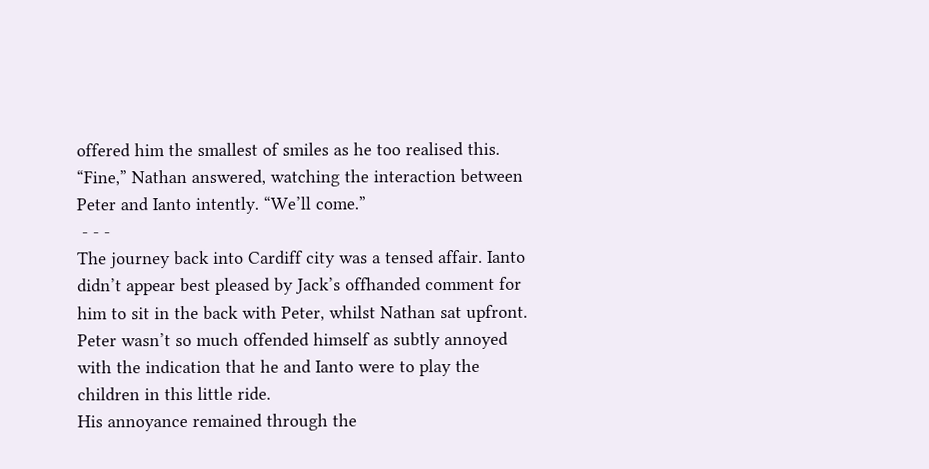offered him the smallest of smiles as he too realised this.
“Fine,” Nathan answered, watching the interaction between Peter and Ianto intently. “We’ll come.”
 - - -
The journey back into Cardiff city was a tensed affair. Ianto didn’t appear best pleased by Jack’s offhanded comment for him to sit in the back with Peter, whilst Nathan sat upfront. Peter wasn’t so much offended himself as subtly annoyed with the indication that he and Ianto were to play the children in this little ride.
His annoyance remained through the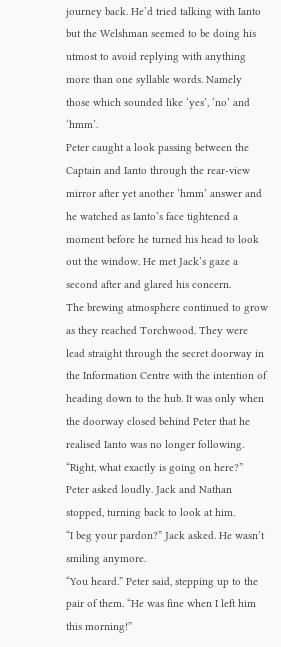journey back. He’d tried talking with Ianto but the Welshman seemed to be doing his utmost to avoid replying with anything more than one syllable words. Namely those which sounded like ‘yes’, ‘no’ and ‘hmm’.
Peter caught a look passing between the Captain and Ianto through the rear-view mirror after yet another ‘hmm’ answer and he watched as Ianto’s face tightened a moment before he turned his head to look out the window. He met Jack’s gaze a second after and glared his concern.
The brewing atmosphere continued to grow as they reached Torchwood. They were lead straight through the secret doorway in the Information Centre with the intention of heading down to the hub. It was only when the doorway closed behind Peter that he realised Ianto was no longer following.
“Right, what exactly is going on here?” Peter asked loudly. Jack and Nathan stopped, turning back to look at him.
“I beg your pardon?” Jack asked. He wasn’t smiling anymore.
“You heard.” Peter said, stepping up to the pair of them. “He was fine when I left him this morning!”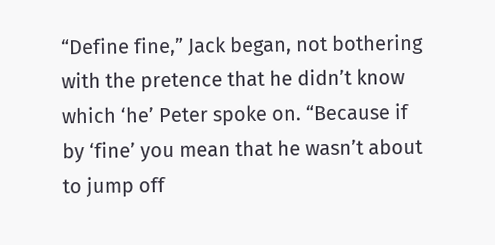“Define fine,” Jack began, not bothering with the pretence that he didn’t know which ‘he’ Peter spoke on. “Because if by ‘fine’ you mean that he wasn’t about to jump off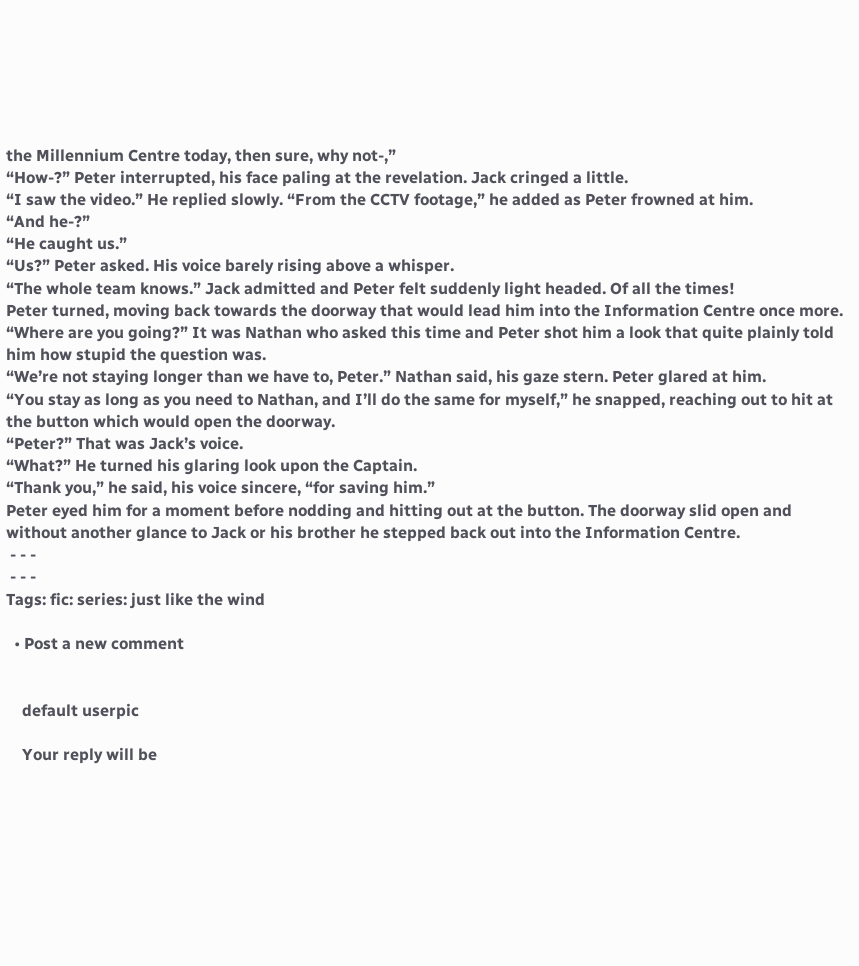the Millennium Centre today, then sure, why not-,”
“How-?” Peter interrupted, his face paling at the revelation. Jack cringed a little.
“I saw the video.” He replied slowly. “From the CCTV footage,” he added as Peter frowned at him.
“And he-?”
“He caught us.”
“Us?” Peter asked. His voice barely rising above a whisper.
“The whole team knows.” Jack admitted and Peter felt suddenly light headed. Of all the times!
Peter turned, moving back towards the doorway that would lead him into the Information Centre once more.
“Where are you going?” It was Nathan who asked this time and Peter shot him a look that quite plainly told him how stupid the question was.
“We’re not staying longer than we have to, Peter.” Nathan said, his gaze stern. Peter glared at him.
“You stay as long as you need to Nathan, and I’ll do the same for myself,” he snapped, reaching out to hit at the button which would open the doorway.
“Peter?” That was Jack’s voice.
“What?” He turned his glaring look upon the Captain.
“Thank you,” he said, his voice sincere, “for saving him.”
Peter eyed him for a moment before nodding and hitting out at the button. The doorway slid open and without another glance to Jack or his brother he stepped back out into the Information Centre.
 - - -
 - - -
Tags: fic: series: just like the wind

  • Post a new comment


    default userpic

    Your reply will be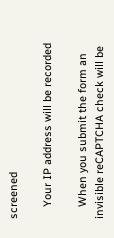screened

    Your IP address will be recorded

    When you submit the form an invisible reCAPTCHA check will be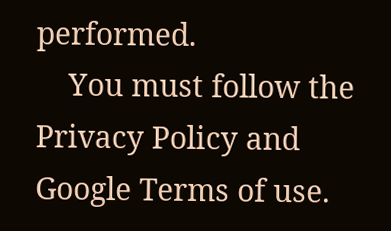performed.
    You must follow the Privacy Policy and Google Terms of use.